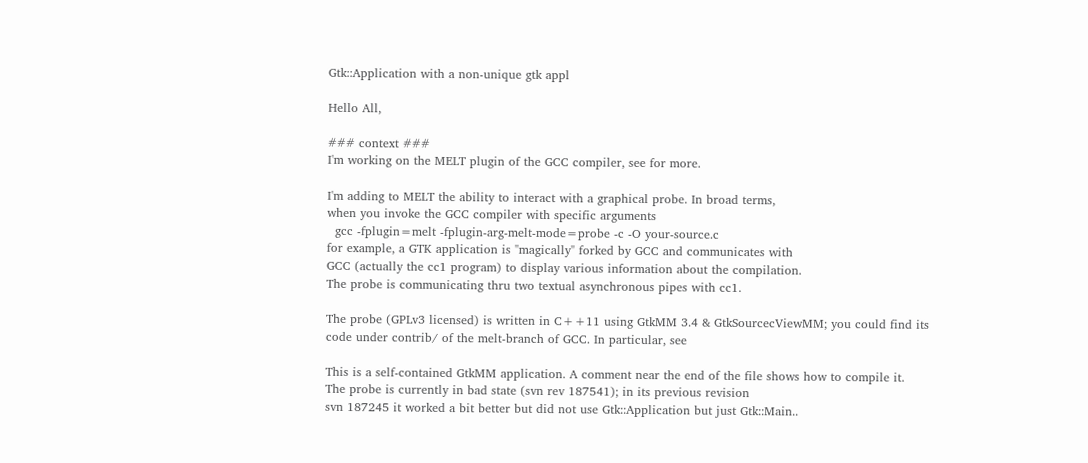Gtk::Application with a non-unique gtk appl

Hello All,

### context ###
I'm working on the MELT plugin of the GCC compiler, see for more.

I'm adding to MELT the ability to interact with a graphical probe. In broad terms,
when you invoke the GCC compiler with specific arguments
  gcc -fplugin=melt -fplugin-arg-melt-mode=probe -c -O your-source.c
for example, a GTK application is "magically" forked by GCC and communicates with
GCC (actually the cc1 program) to display various information about the compilation.
The probe is communicating thru two textual asynchronous pipes with cc1.

The probe (GPLv3 licensed) is written in C++11 using GtkMM 3.4 & GtkSourcecViewMM; you could find its
code under contrib/ of the melt-branch of GCC. In particular, see

This is a self-contained GtkMM application. A comment near the end of the file shows how to compile it.
The probe is currently in bad state (svn rev 187541); in its previous revision
svn 187245 it worked a bit better but did not use Gtk::Application but just Gtk::Main..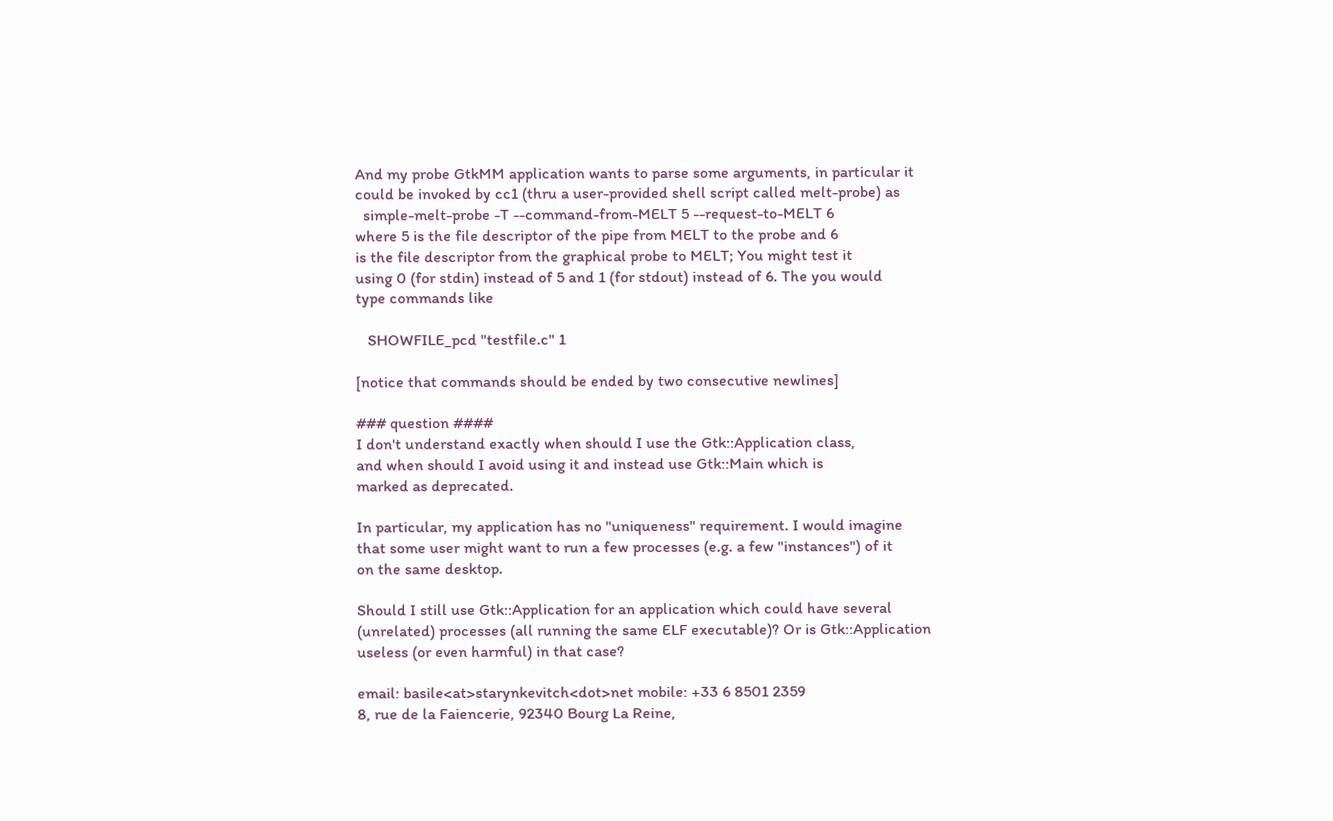And my probe GtkMM application wants to parse some arguments, in particular it
could be invoked by cc1 (thru a user-provided shell script called melt-probe) as
  simple-melt-probe -T --command-from-MELT 5 --request-to-MELT 6
where 5 is the file descriptor of the pipe from MELT to the probe and 6
is the file descriptor from the graphical probe to MELT; You might test it
using 0 (for stdin) instead of 5 and 1 (for stdout) instead of 6. The you would
type commands like

   SHOWFILE_pcd "testfile.c" 1

[notice that commands should be ended by two consecutive newlines]

### question ####
I don't understand exactly when should I use the Gtk::Application class,
and when should I avoid using it and instead use Gtk::Main which is
marked as deprecated.

In particular, my application has no "uniqueness" requirement. I would imagine
that some user might want to run a few processes (e.g. a few "instances") of it
on the same desktop.

Should I still use Gtk::Application for an application which could have several
(unrelated) processes (all running the same ELF executable)? Or is Gtk::Application
useless (or even harmful) in that case?

email: basile<at>starynkevitch<dot>net mobile: +33 6 8501 2359
8, rue de la Faiencerie, 92340 Bourg La Reine,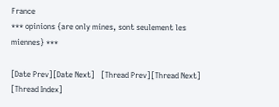France
*** opinions {are only mines, sont seulement les miennes} ***

[Date Prev][Date Next]   [Thread Prev][Thread Next]   [Thread Index]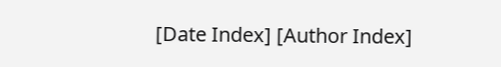[Date Index] [Author Index]